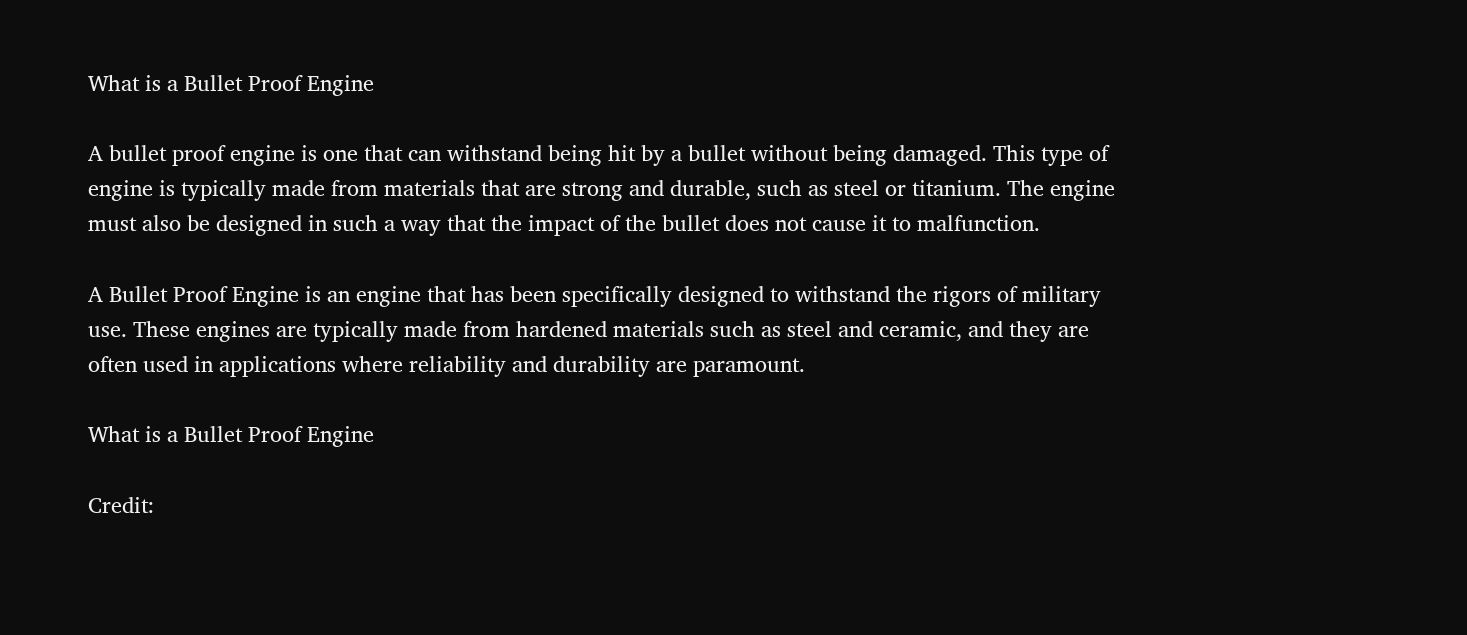What is a Bullet Proof Engine

A bullet proof engine is one that can withstand being hit by a bullet without being damaged. This type of engine is typically made from materials that are strong and durable, such as steel or titanium. The engine must also be designed in such a way that the impact of the bullet does not cause it to malfunction.

A Bullet Proof Engine is an engine that has been specifically designed to withstand the rigors of military use. These engines are typically made from hardened materials such as steel and ceramic, and they are often used in applications where reliability and durability are paramount.

What is a Bullet Proof Engine

Credit: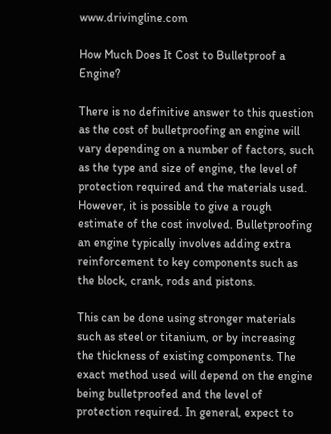www.drivingline.com

How Much Does It Cost to Bulletproof a Engine?

There is no definitive answer to this question as the cost of bulletproofing an engine will vary depending on a number of factors, such as the type and size of engine, the level of protection required and the materials used. However, it is possible to give a rough estimate of the cost involved. Bulletproofing an engine typically involves adding extra reinforcement to key components such as the block, crank, rods and pistons.

This can be done using stronger materials such as steel or titanium, or by increasing the thickness of existing components. The exact method used will depend on the engine being bulletproofed and the level of protection required. In general, expect to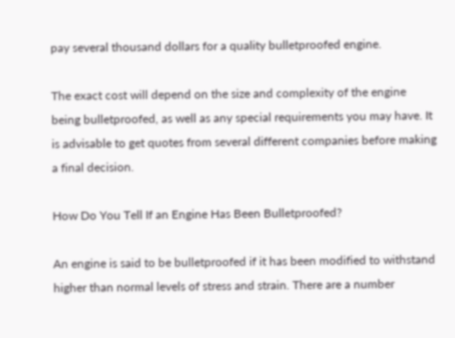pay several thousand dollars for a quality bulletproofed engine.

The exact cost will depend on the size and complexity of the engine being bulletproofed, as well as any special requirements you may have. It is advisable to get quotes from several different companies before making a final decision.

How Do You Tell If an Engine Has Been Bulletproofed?

An engine is said to be bulletproofed if it has been modified to withstand higher than normal levels of stress and strain. There are a number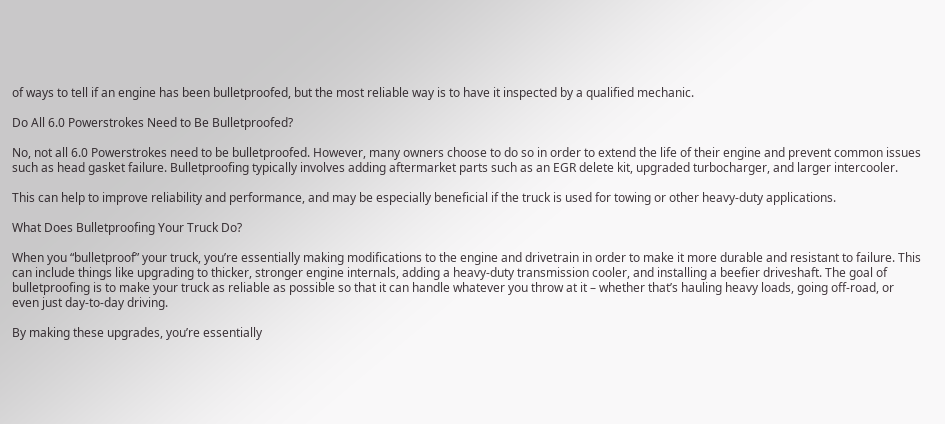of ways to tell if an engine has been bulletproofed, but the most reliable way is to have it inspected by a qualified mechanic.

Do All 6.0 Powerstrokes Need to Be Bulletproofed?

No, not all 6.0 Powerstrokes need to be bulletproofed. However, many owners choose to do so in order to extend the life of their engine and prevent common issues such as head gasket failure. Bulletproofing typically involves adding aftermarket parts such as an EGR delete kit, upgraded turbocharger, and larger intercooler.

This can help to improve reliability and performance, and may be especially beneficial if the truck is used for towing or other heavy-duty applications.

What Does Bulletproofing Your Truck Do?

When you “bulletproof” your truck, you’re essentially making modifications to the engine and drivetrain in order to make it more durable and resistant to failure. This can include things like upgrading to thicker, stronger engine internals, adding a heavy-duty transmission cooler, and installing a beefier driveshaft. The goal of bulletproofing is to make your truck as reliable as possible so that it can handle whatever you throw at it – whether that’s hauling heavy loads, going off-road, or even just day-to-day driving.

By making these upgrades, you’re essentially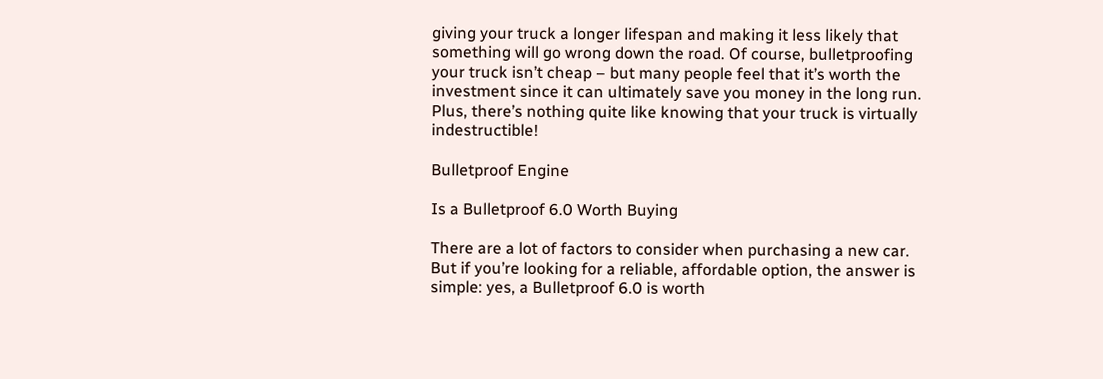giving your truck a longer lifespan and making it less likely that something will go wrong down the road. Of course, bulletproofing your truck isn’t cheap – but many people feel that it’s worth the investment since it can ultimately save you money in the long run. Plus, there’s nothing quite like knowing that your truck is virtually indestructible!

Bulletproof Engine

Is a Bulletproof 6.0 Worth Buying

There are a lot of factors to consider when purchasing a new car. But if you’re looking for a reliable, affordable option, the answer is simple: yes, a Bulletproof 6.0 is worth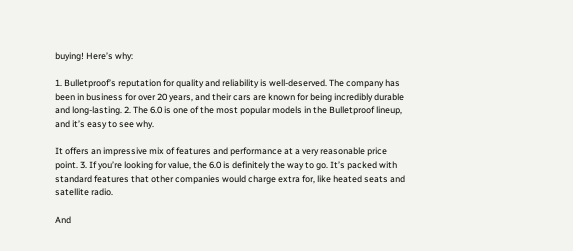buying! Here’s why:

1. Bulletproof’s reputation for quality and reliability is well-deserved. The company has been in business for over 20 years, and their cars are known for being incredibly durable and long-lasting. 2. The 6.0 is one of the most popular models in the Bulletproof lineup, and it’s easy to see why.

It offers an impressive mix of features and performance at a very reasonable price point. 3. If you’re looking for value, the 6.0 is definitely the way to go. It’s packed with standard features that other companies would charge extra for, like heated seats and satellite radio.

And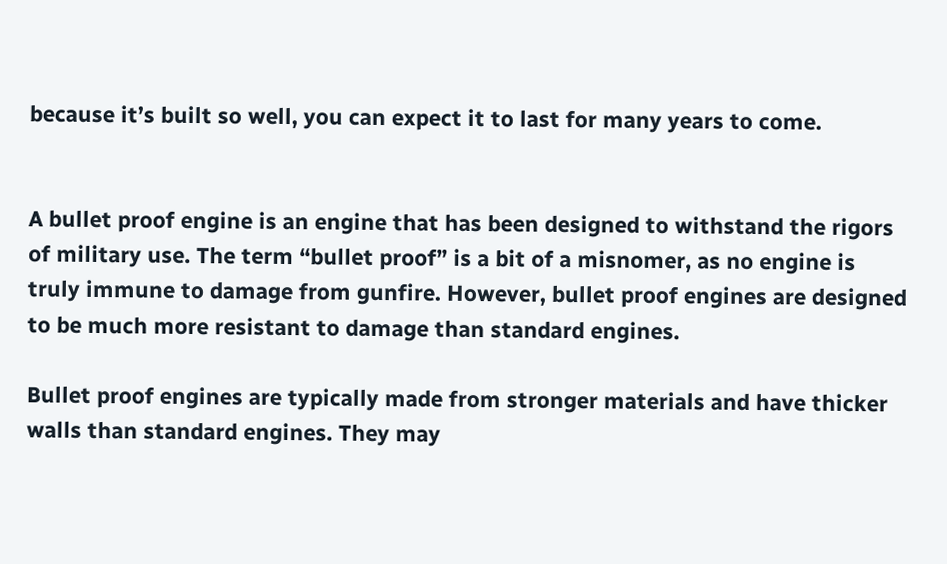because it’s built so well, you can expect it to last for many years to come.


A bullet proof engine is an engine that has been designed to withstand the rigors of military use. The term “bullet proof” is a bit of a misnomer, as no engine is truly immune to damage from gunfire. However, bullet proof engines are designed to be much more resistant to damage than standard engines.

Bullet proof engines are typically made from stronger materials and have thicker walls than standard engines. They may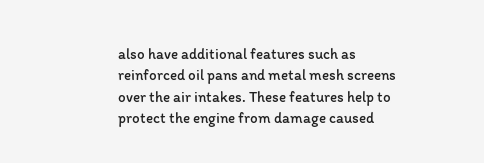also have additional features such as reinforced oil pans and metal mesh screens over the air intakes. These features help to protect the engine from damage caused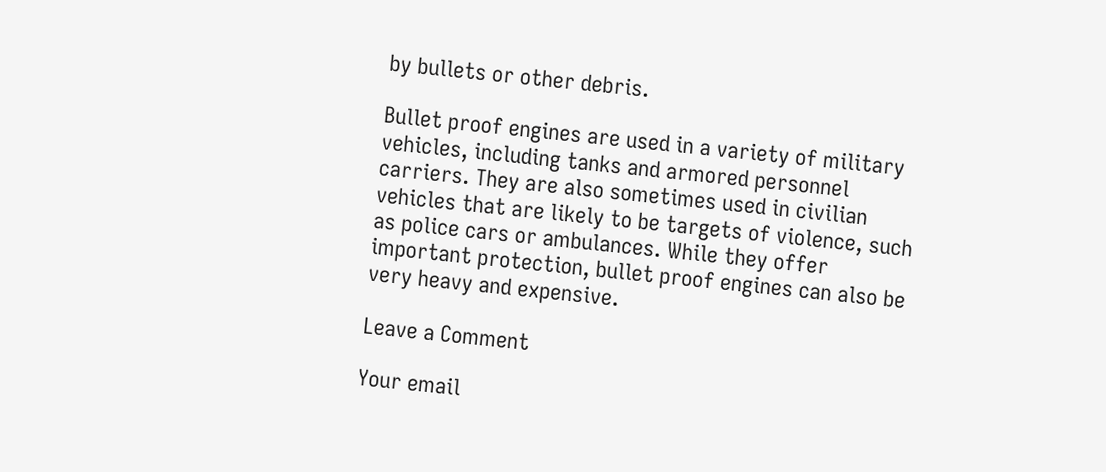by bullets or other debris.

Bullet proof engines are used in a variety of military vehicles, including tanks and armored personnel carriers. They are also sometimes used in civilian vehicles that are likely to be targets of violence, such as police cars or ambulances. While they offer important protection, bullet proof engines can also be very heavy and expensive.

Leave a Comment

Your email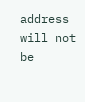address will not be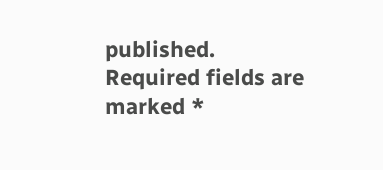published. Required fields are marked *